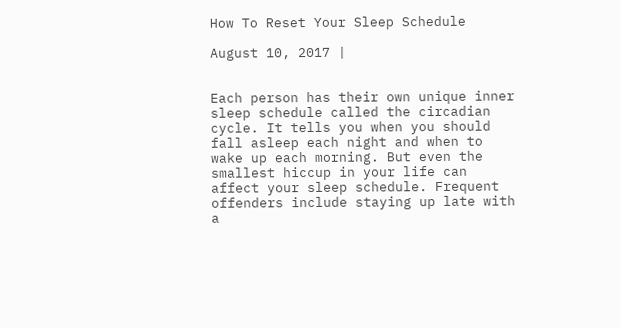How To Reset Your Sleep Schedule

August 10, 2017 |


Each person has their own unique inner sleep schedule called the circadian cycle. It tells you when you should fall asleep each night and when to wake up each morning. But even the smallest hiccup in your life can affect your sleep schedule. Frequent offenders include staying up late with a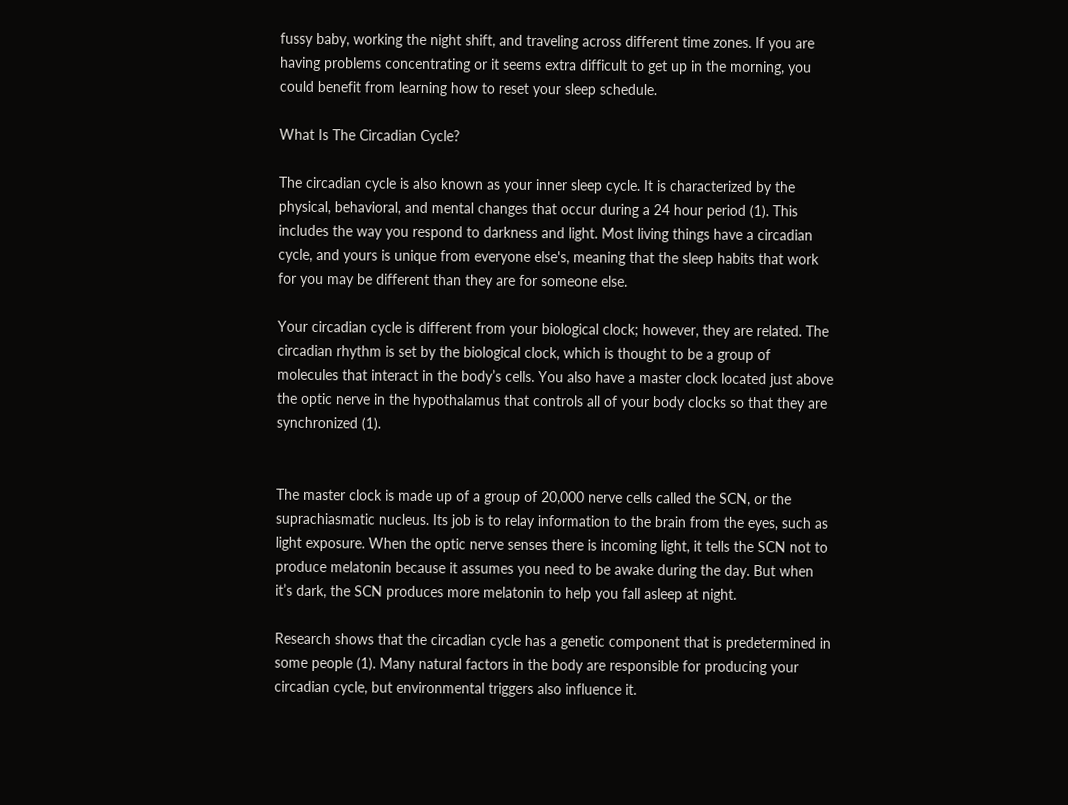fussy baby, working the night shift, and traveling across different time zones. If you are having problems concentrating or it seems extra difficult to get up in the morning, you could benefit from learning how to reset your sleep schedule.

What Is The Circadian Cycle?

The circadian cycle is also known as your inner sleep cycle. It is characterized by the physical, behavioral, and mental changes that occur during a 24 hour period (1). This includes the way you respond to darkness and light. Most living things have a circadian cycle, and yours is unique from everyone else's, meaning that the sleep habits that work for you may be different than they are for someone else.

Your circadian cycle is different from your biological clock; however, they are related. The circadian rhythm is set by the biological clock, which is thought to be a group of molecules that interact in the body’s cells. You also have a master clock located just above the optic nerve in the hypothalamus that controls all of your body clocks so that they are synchronized (1).


The master clock is made up of a group of 20,000 nerve cells called the SCN, or the suprachiasmatic nucleus. Its job is to relay information to the brain from the eyes, such as light exposure. When the optic nerve senses there is incoming light, it tells the SCN not to produce melatonin because it assumes you need to be awake during the day. But when it’s dark, the SCN produces more melatonin to help you fall asleep at night.

Research shows that the circadian cycle has a genetic component that is predetermined in some people (1). Many natural factors in the body are responsible for producing your circadian cycle, but environmental triggers also influence it.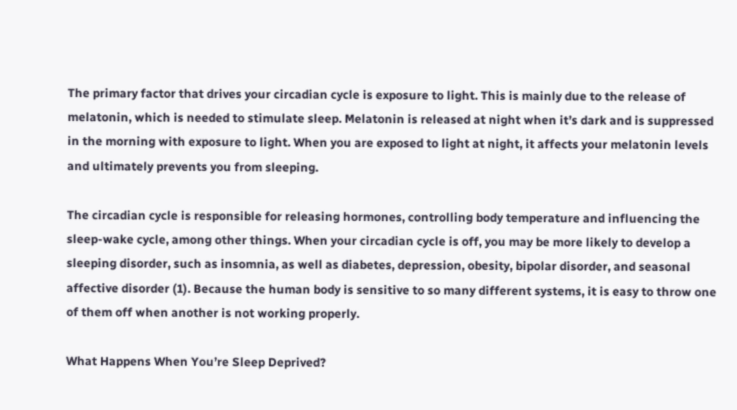The primary factor that drives your circadian cycle is exposure to light. This is mainly due to the release of melatonin, which is needed to stimulate sleep. Melatonin is released at night when it’s dark and is suppressed in the morning with exposure to light. When you are exposed to light at night, it affects your melatonin levels and ultimately prevents you from sleeping.

The circadian cycle is responsible for releasing hormones, controlling body temperature and influencing the sleep-wake cycle, among other things. When your circadian cycle is off, you may be more likely to develop a sleeping disorder, such as insomnia, as well as diabetes, depression, obesity, bipolar disorder, and seasonal affective disorder (1). Because the human body is sensitive to so many different systems, it is easy to throw one of them off when another is not working properly.

What Happens When You’re Sleep Deprived?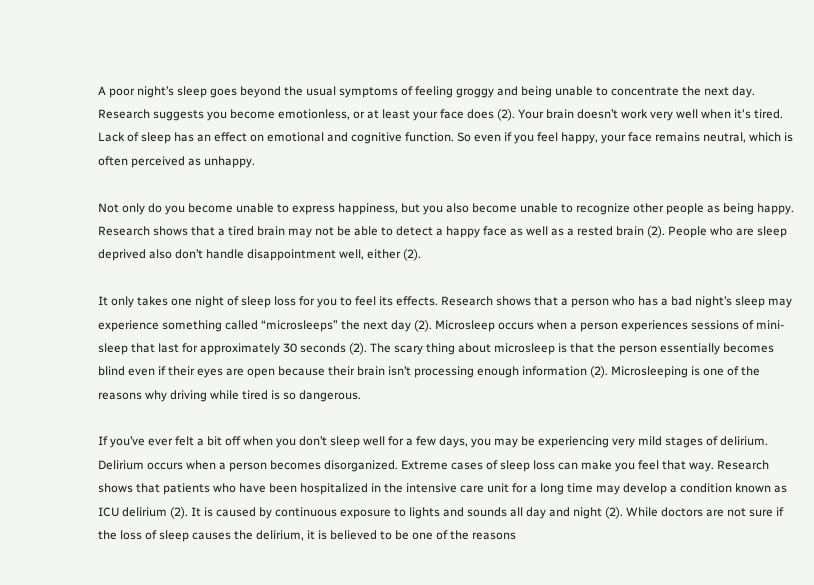A poor night’s sleep goes beyond the usual symptoms of feeling groggy and being unable to concentrate the next day. Research suggests you become emotionless, or at least your face does (2). Your brain doesn’t work very well when it's tired. Lack of sleep has an effect on emotional and cognitive function. So even if you feel happy, your face remains neutral, which is often perceived as unhappy.

Not only do you become unable to express happiness, but you also become unable to recognize other people as being happy. Research shows that a tired brain may not be able to detect a happy face as well as a rested brain (2). People who are sleep deprived also don’t handle disappointment well, either (2).

It only takes one night of sleep loss for you to feel its effects. Research shows that a person who has a bad night’s sleep may experience something called “microsleeps” the next day (2). Microsleep occurs when a person experiences sessions of mini-sleep that last for approximately 30 seconds (2). The scary thing about microsleep is that the person essentially becomes blind even if their eyes are open because their brain isn’t processing enough information (2). Microsleeping is one of the reasons why driving while tired is so dangerous.

If you’ve ever felt a bit off when you don’t sleep well for a few days, you may be experiencing very mild stages of delirium. Delirium occurs when a person becomes disorganized. Extreme cases of sleep loss can make you feel that way. Research shows that patients who have been hospitalized in the intensive care unit for a long time may develop a condition known as ICU delirium (2). It is caused by continuous exposure to lights and sounds all day and night (2). While doctors are not sure if the loss of sleep causes the delirium, it is believed to be one of the reasons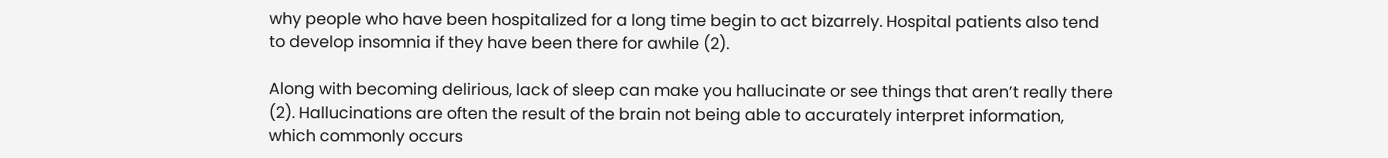why people who have been hospitalized for a long time begin to act bizarrely. Hospital patients also tend to develop insomnia if they have been there for awhile (2).

Along with becoming delirious, lack of sleep can make you hallucinate or see things that aren’t really there (2). Hallucinations are often the result of the brain not being able to accurately interpret information, which commonly occurs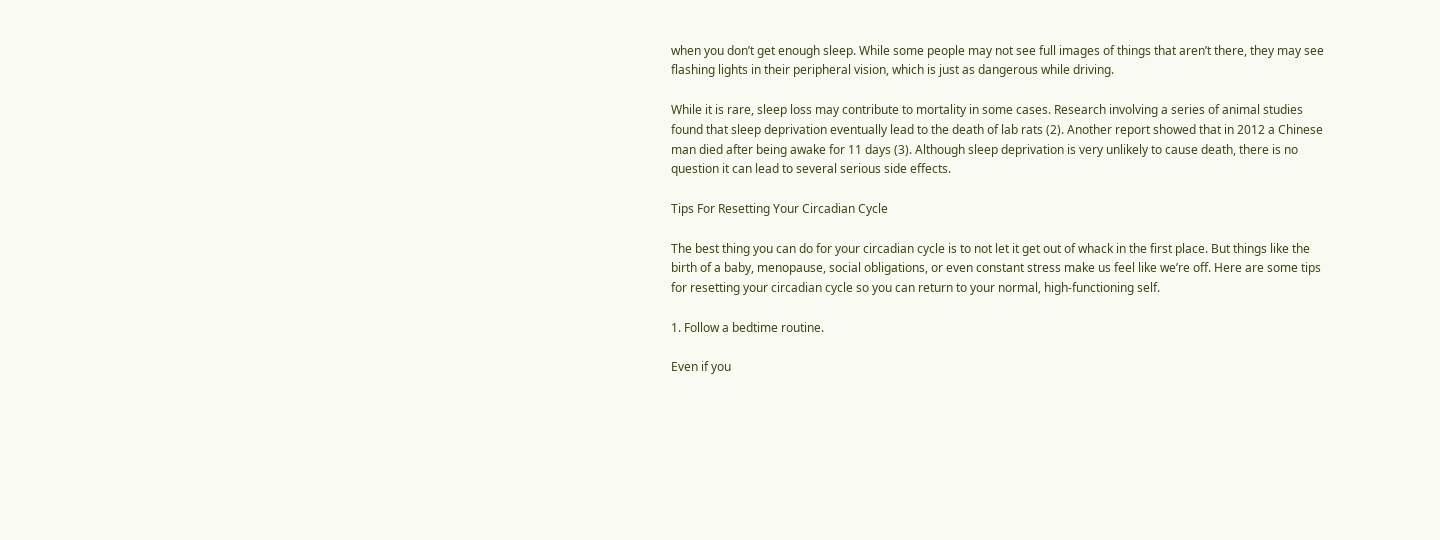when you don’t get enough sleep. While some people may not see full images of things that aren’t there, they may see flashing lights in their peripheral vision, which is just as dangerous while driving.

While it is rare, sleep loss may contribute to mortality in some cases. Research involving a series of animal studies found that sleep deprivation eventually lead to the death of lab rats (2). Another report showed that in 2012 a Chinese man died after being awake for 11 days (3). Although sleep deprivation is very unlikely to cause death, there is no question it can lead to several serious side effects.

Tips For Resetting Your Circadian Cycle

The best thing you can do for your circadian cycle is to not let it get out of whack in the first place. But things like the birth of a baby, menopause, social obligations, or even constant stress make us feel like we’re off. Here are some tips for resetting your circadian cycle so you can return to your normal, high-functioning self.

1. Follow a bedtime routine.

Even if you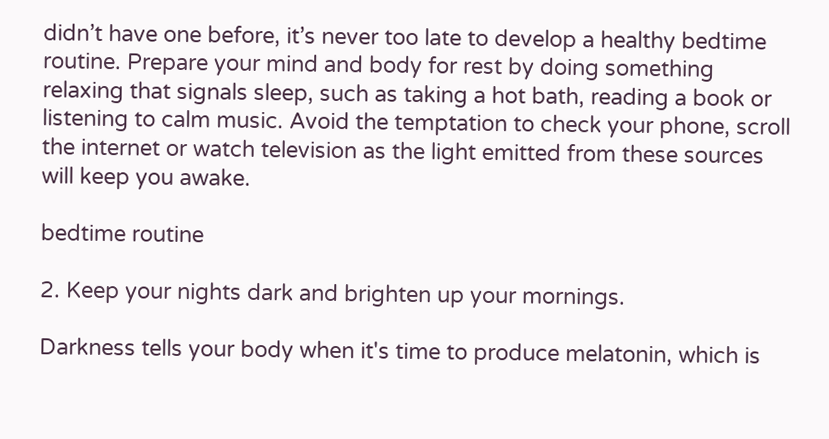didn’t have one before, it’s never too late to develop a healthy bedtime routine. Prepare your mind and body for rest by doing something relaxing that signals sleep, such as taking a hot bath, reading a book or listening to calm music. Avoid the temptation to check your phone, scroll the internet or watch television as the light emitted from these sources will keep you awake.

bedtime routine

2. Keep your nights dark and brighten up your mornings.

Darkness tells your body when it's time to produce melatonin, which is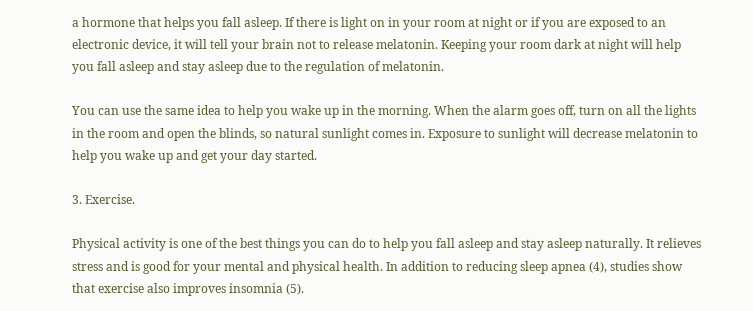a hormone that helps you fall asleep. If there is light on in your room at night or if you are exposed to an electronic device, it will tell your brain not to release melatonin. Keeping your room dark at night will help you fall asleep and stay asleep due to the regulation of melatonin.

You can use the same idea to help you wake up in the morning. When the alarm goes off, turn on all the lights in the room and open the blinds, so natural sunlight comes in. Exposure to sunlight will decrease melatonin to help you wake up and get your day started.

3. Exercise.

Physical activity is one of the best things you can do to help you fall asleep and stay asleep naturally. It relieves stress and is good for your mental and physical health. In addition to reducing sleep apnea (4), studies show that exercise also improves insomnia (5).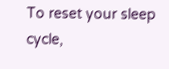To reset your sleep cycle,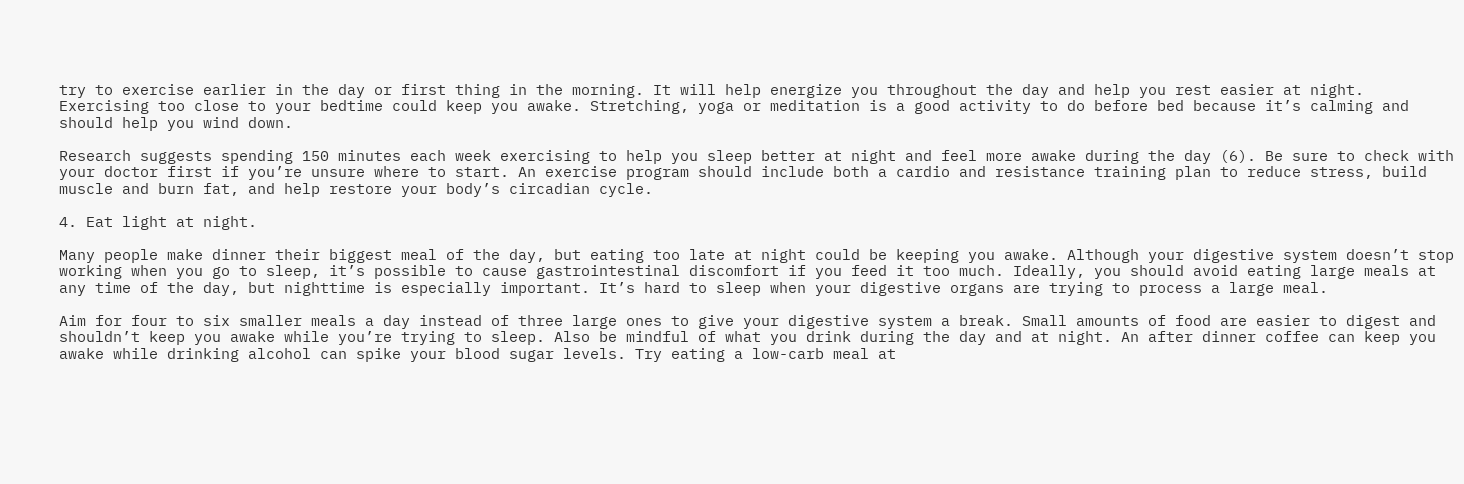try to exercise earlier in the day or first thing in the morning. It will help energize you throughout the day and help you rest easier at night. Exercising too close to your bedtime could keep you awake. Stretching, yoga or meditation is a good activity to do before bed because it’s calming and should help you wind down.

Research suggests spending 150 minutes each week exercising to help you sleep better at night and feel more awake during the day (6). Be sure to check with your doctor first if you’re unsure where to start. An exercise program should include both a cardio and resistance training plan to reduce stress, build muscle and burn fat, and help restore your body’s circadian cycle.

4. Eat light at night.

Many people make dinner their biggest meal of the day, but eating too late at night could be keeping you awake. Although your digestive system doesn’t stop working when you go to sleep, it’s possible to cause gastrointestinal discomfort if you feed it too much. Ideally, you should avoid eating large meals at any time of the day, but nighttime is especially important. It’s hard to sleep when your digestive organs are trying to process a large meal.

Aim for four to six smaller meals a day instead of three large ones to give your digestive system a break. Small amounts of food are easier to digest and shouldn’t keep you awake while you’re trying to sleep. Also be mindful of what you drink during the day and at night. An after dinner coffee can keep you awake while drinking alcohol can spike your blood sugar levels. Try eating a low-carb meal at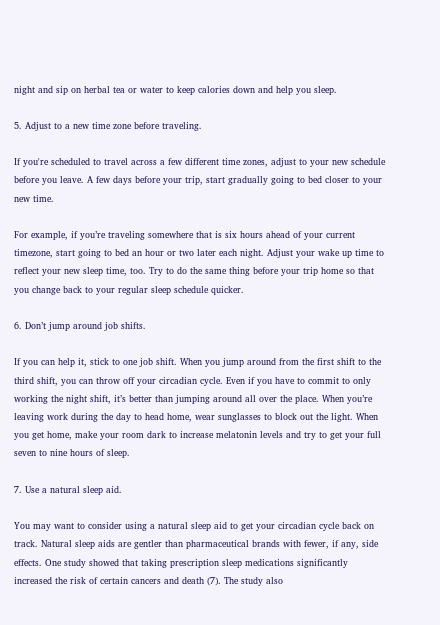night and sip on herbal tea or water to keep calories down and help you sleep.

5. Adjust to a new time zone before traveling.

If you're scheduled to travel across a few different time zones, adjust to your new schedule before you leave. A few days before your trip, start gradually going to bed closer to your new time.

For example, if you’re traveling somewhere that is six hours ahead of your current timezone, start going to bed an hour or two later each night. Adjust your wake up time to reflect your new sleep time, too. Try to do the same thing before your trip home so that you change back to your regular sleep schedule quicker.

6. Don’t jump around job shifts.

If you can help it, stick to one job shift. When you jump around from the first shift to the third shift, you can throw off your circadian cycle. Even if you have to commit to only working the night shift, it’s better than jumping around all over the place. When you’re leaving work during the day to head home, wear sunglasses to block out the light. When you get home, make your room dark to increase melatonin levels and try to get your full seven to nine hours of sleep.

7. Use a natural sleep aid.

You may want to consider using a natural sleep aid to get your circadian cycle back on track. Natural sleep aids are gentler than pharmaceutical brands with fewer, if any, side effects. One study showed that taking prescription sleep medications significantly increased the risk of certain cancers and death (7). The study also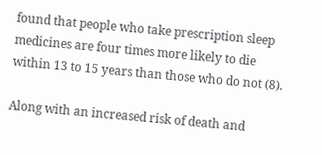found that people who take prescription sleep medicines are four times more likely to die within 13 to 15 years than those who do not (8).

Along with an increased risk of death and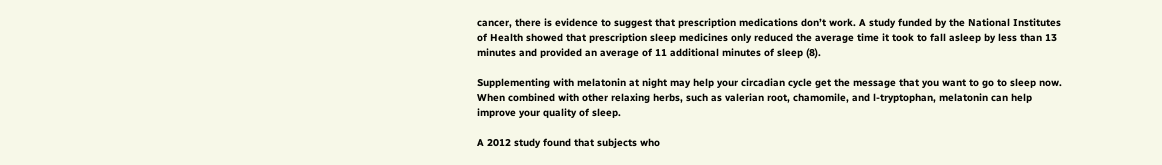cancer, there is evidence to suggest that prescription medications don’t work. A study funded by the National Institutes of Health showed that prescription sleep medicines only reduced the average time it took to fall asleep by less than 13 minutes and provided an average of 11 additional minutes of sleep (8).

Supplementing with melatonin at night may help your circadian cycle get the message that you want to go to sleep now. When combined with other relaxing herbs, such as valerian root, chamomile, and l-tryptophan, melatonin can help improve your quality of sleep.

A 2012 study found that subjects who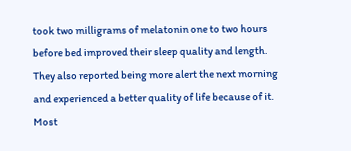took two milligrams of melatonin one to two hours before bed improved their sleep quality and length. They also reported being more alert the next morning and experienced a better quality of life because of it. Most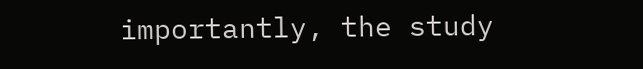importantly, the study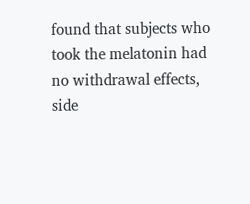found that subjects who took the melatonin had no withdrawal effects, side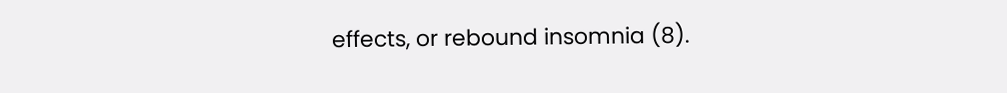effects, or rebound insomnia (8).